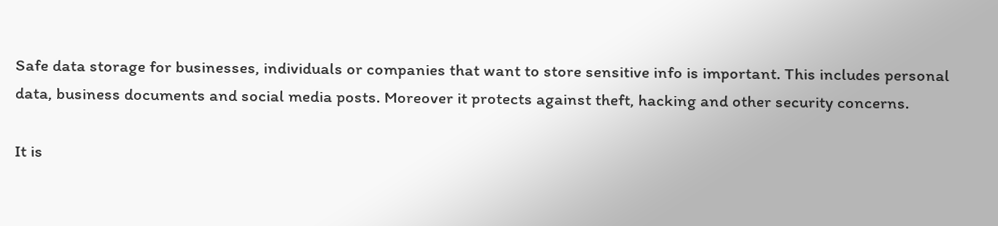Safe data storage for businesses, individuals or companies that want to store sensitive info is important. This includes personal data, business documents and social media posts. Moreover it protects against theft, hacking and other security concerns.

It is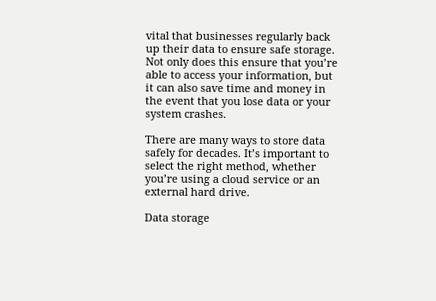vital that businesses regularly back up their data to ensure safe storage. Not only does this ensure that you’re able to access your information, but it can also save time and money in the event that you lose data or your system crashes.

There are many ways to store data safely for decades. It’s important to select the right method, whether you’re using a cloud service or an external hard drive.

Data storage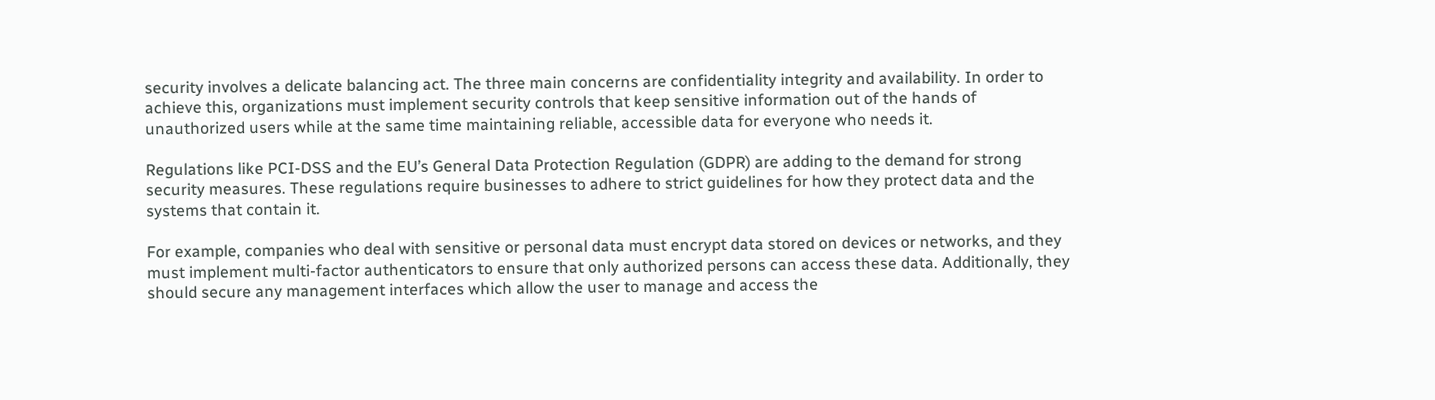security involves a delicate balancing act. The three main concerns are confidentiality integrity and availability. In order to achieve this, organizations must implement security controls that keep sensitive information out of the hands of unauthorized users while at the same time maintaining reliable, accessible data for everyone who needs it.

Regulations like PCI-DSS and the EU’s General Data Protection Regulation (GDPR) are adding to the demand for strong security measures. These regulations require businesses to adhere to strict guidelines for how they protect data and the systems that contain it.

For example, companies who deal with sensitive or personal data must encrypt data stored on devices or networks, and they must implement multi-factor authenticators to ensure that only authorized persons can access these data. Additionally, they should secure any management interfaces which allow the user to manage and access the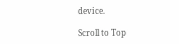device.

Scroll to Top